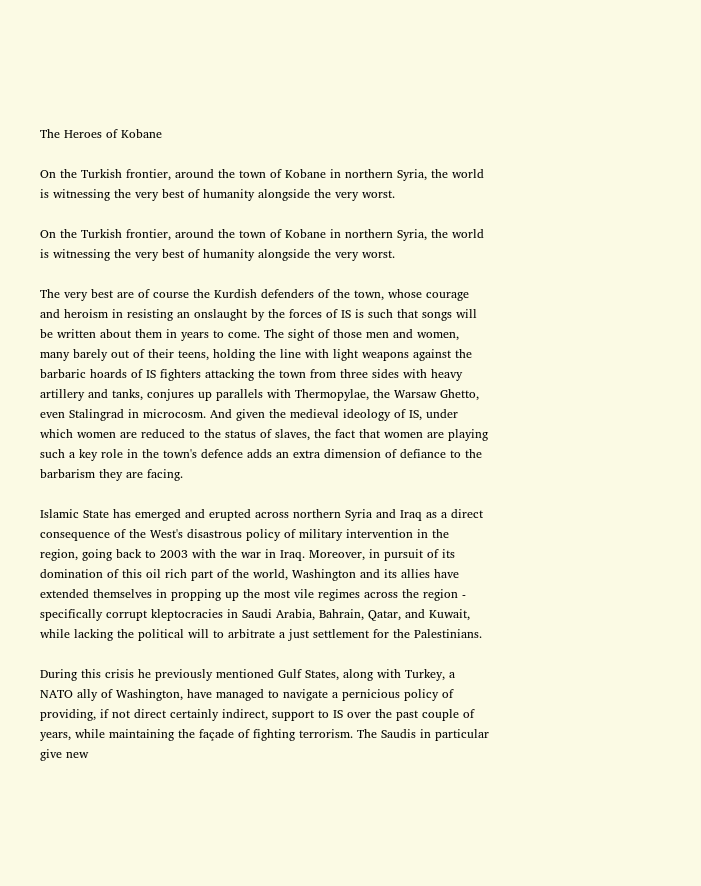The Heroes of Kobane

On the Turkish frontier, around the town of Kobane in northern Syria, the world is witnessing the very best of humanity alongside the very worst.

On the Turkish frontier, around the town of Kobane in northern Syria, the world is witnessing the very best of humanity alongside the very worst.

The very best are of course the Kurdish defenders of the town, whose courage and heroism in resisting an onslaught by the forces of IS is such that songs will be written about them in years to come. The sight of those men and women, many barely out of their teens, holding the line with light weapons against the barbaric hoards of IS fighters attacking the town from three sides with heavy artillery and tanks, conjures up parallels with Thermopylae, the Warsaw Ghetto, even Stalingrad in microcosm. And given the medieval ideology of IS, under which women are reduced to the status of slaves, the fact that women are playing such a key role in the town's defence adds an extra dimension of defiance to the barbarism they are facing.

Islamic State has emerged and erupted across northern Syria and Iraq as a direct consequence of the West's disastrous policy of military intervention in the region, going back to 2003 with the war in Iraq. Moreover, in pursuit of its domination of this oil rich part of the world, Washington and its allies have extended themselves in propping up the most vile regimes across the region - specifically corrupt kleptocracies in Saudi Arabia, Bahrain, Qatar, and Kuwait, while lacking the political will to arbitrate a just settlement for the Palestinians.

During this crisis he previously mentioned Gulf States, along with Turkey, a NATO ally of Washington, have managed to navigate a pernicious policy of providing, if not direct certainly indirect, support to IS over the past couple of years, while maintaining the façade of fighting terrorism. The Saudis in particular give new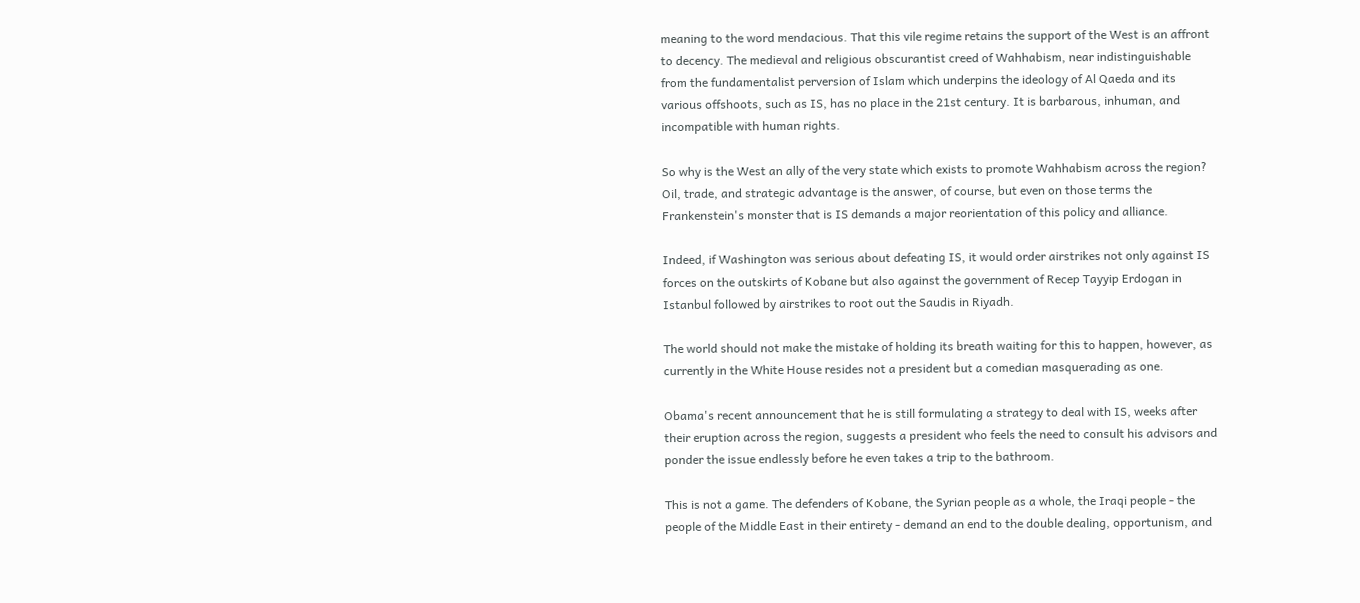meaning to the word mendacious. That this vile regime retains the support of the West is an affront to decency. The medieval and religious obscurantist creed of Wahhabism, near indistinguishable from the fundamentalist perversion of Islam which underpins the ideology of Al Qaeda and its various offshoots, such as IS, has no place in the 21st century. It is barbarous, inhuman, and incompatible with human rights.

So why is the West an ally of the very state which exists to promote Wahhabism across the region? Oil, trade, and strategic advantage is the answer, of course, but even on those terms the Frankenstein's monster that is IS demands a major reorientation of this policy and alliance.

Indeed, if Washington was serious about defeating IS, it would order airstrikes not only against IS forces on the outskirts of Kobane but also against the government of Recep Tayyip Erdogan in Istanbul followed by airstrikes to root out the Saudis in Riyadh.

The world should not make the mistake of holding its breath waiting for this to happen, however, as currently in the White House resides not a president but a comedian masquerading as one.

Obama's recent announcement that he is still formulating a strategy to deal with IS, weeks after their eruption across the region, suggests a president who feels the need to consult his advisors and ponder the issue endlessly before he even takes a trip to the bathroom.

This is not a game. The defenders of Kobane, the Syrian people as a whole, the Iraqi people - the people of the Middle East in their entirety - demand an end to the double dealing, opportunism, and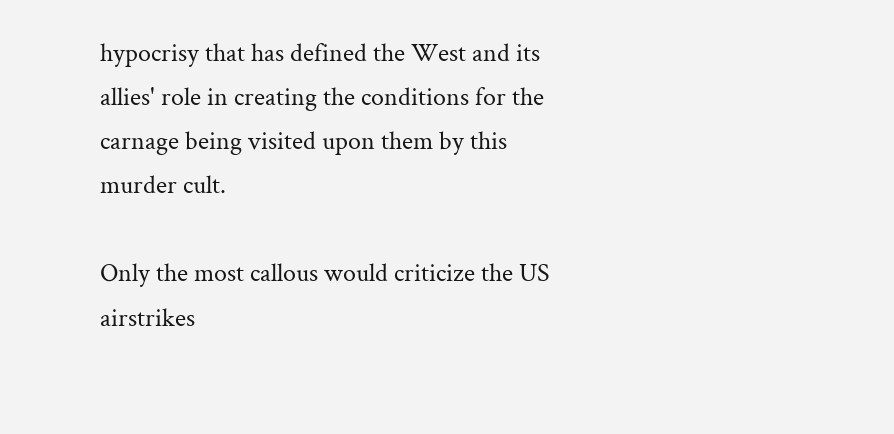hypocrisy that has defined the West and its allies' role in creating the conditions for the carnage being visited upon them by this murder cult.

Only the most callous would criticize the US airstrikes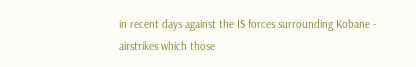in recent days against the IS forces surrounding Kobane - airstrikes which those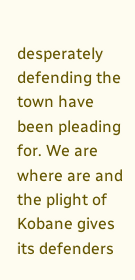desperately defending the town have been pleading for. We are where are and the plight of Kobane gives its defenders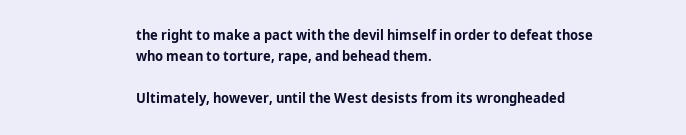the right to make a pact with the devil himself in order to defeat those who mean to torture, rape, and behead them.

Ultimately, however, until the West desists from its wrongheaded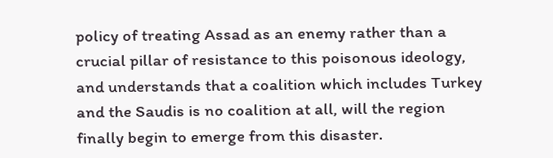policy of treating Assad as an enemy rather than a crucial pillar of resistance to this poisonous ideology, and understands that a coalition which includes Turkey and the Saudis is no coalition at all, will the region finally begin to emerge from this disaster.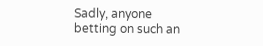Sadly, anyone betting on such an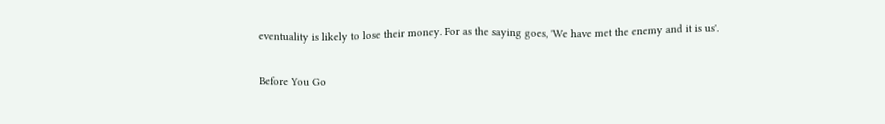eventuality is likely to lose their money. For as the saying goes, 'We have met the enemy and it is us'.

Before You Go